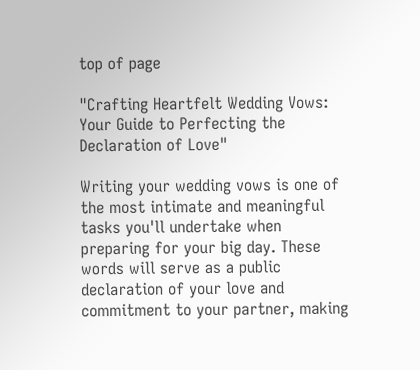top of page

"Crafting Heartfelt Wedding Vows: Your Guide to Perfecting the Declaration of Love"

Writing your wedding vows is one of the most intimate and meaningful tasks you'll undertake when preparing for your big day. These words will serve as a public declaration of your love and commitment to your partner, making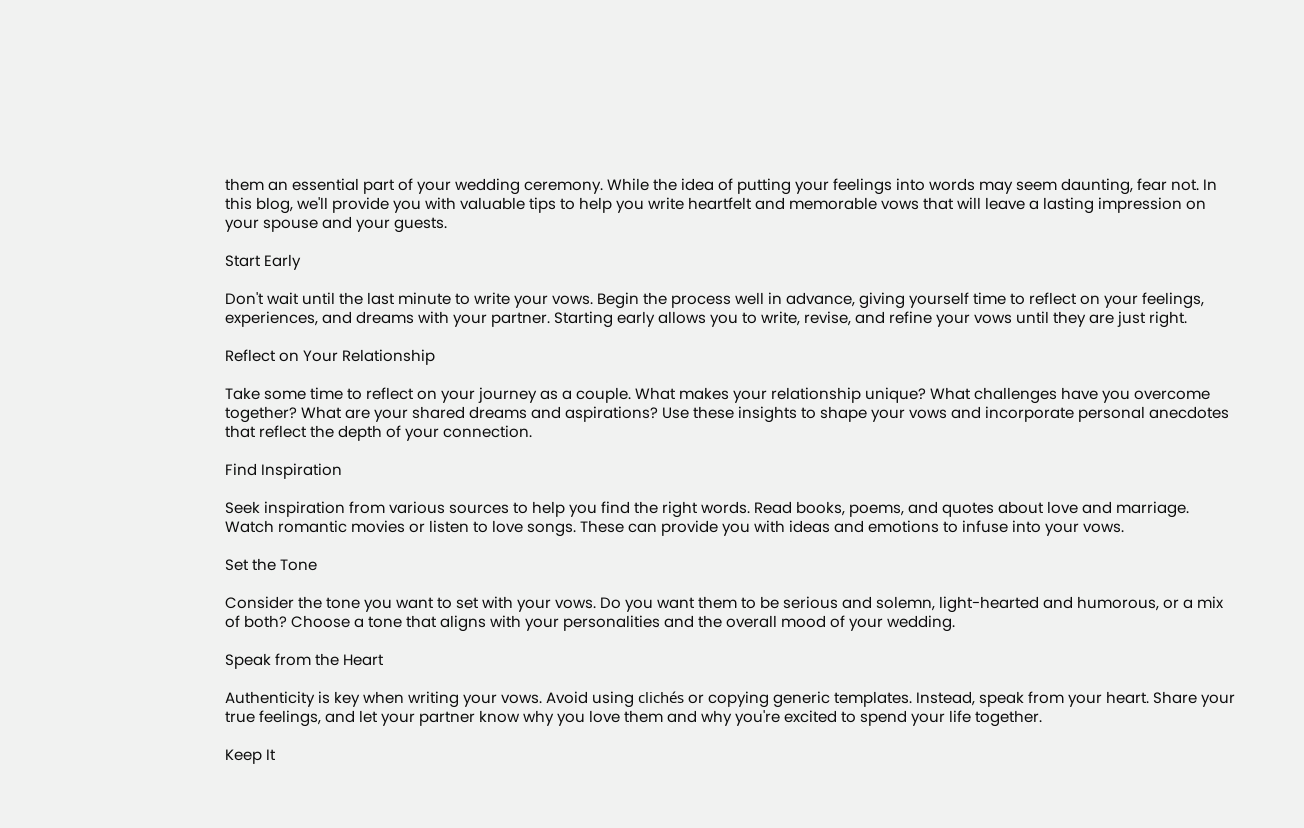them an essential part of your wedding ceremony. While the idea of putting your feelings into words may seem daunting, fear not. In this blog, we'll provide you with valuable tips to help you write heartfelt and memorable vows that will leave a lasting impression on your spouse and your guests.

Start Early

Don't wait until the last minute to write your vows. Begin the process well in advance, giving yourself time to reflect on your feelings, experiences, and dreams with your partner. Starting early allows you to write, revise, and refine your vows until they are just right.

Reflect on Your Relationship

Take some time to reflect on your journey as a couple. What makes your relationship unique? What challenges have you overcome together? What are your shared dreams and aspirations? Use these insights to shape your vows and incorporate personal anecdotes that reflect the depth of your connection.

Find Inspiration

Seek inspiration from various sources to help you find the right words. Read books, poems, and quotes about love and marriage. Watch romantic movies or listen to love songs. These can provide you with ideas and emotions to infuse into your vows.

Set the Tone

Consider the tone you want to set with your vows. Do you want them to be serious and solemn, light-hearted and humorous, or a mix of both? Choose a tone that aligns with your personalities and the overall mood of your wedding.

Speak from the Heart

Authenticity is key when writing your vows. Avoid using clichés or copying generic templates. Instead, speak from your heart. Share your true feelings, and let your partner know why you love them and why you're excited to spend your life together.

Keep It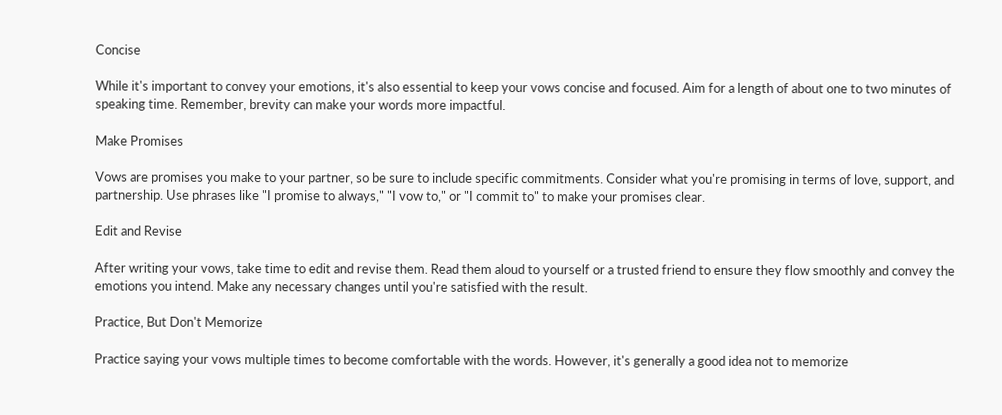Concise

While it's important to convey your emotions, it's also essential to keep your vows concise and focused. Aim for a length of about one to two minutes of speaking time. Remember, brevity can make your words more impactful.

Make Promises

Vows are promises you make to your partner, so be sure to include specific commitments. Consider what you're promising in terms of love, support, and partnership. Use phrases like "I promise to always," "I vow to," or "I commit to" to make your promises clear.

Edit and Revise

After writing your vows, take time to edit and revise them. Read them aloud to yourself or a trusted friend to ensure they flow smoothly and convey the emotions you intend. Make any necessary changes until you're satisfied with the result.

Practice, But Don't Memorize

Practice saying your vows multiple times to become comfortable with the words. However, it's generally a good idea not to memorize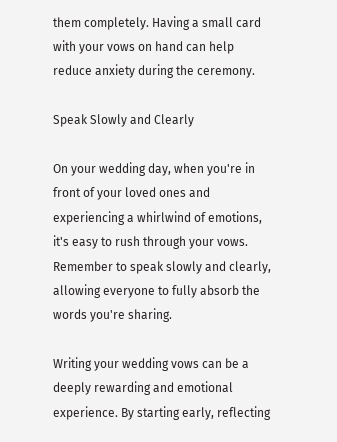them completely. Having a small card with your vows on hand can help reduce anxiety during the ceremony.

Speak Slowly and Clearly

On your wedding day, when you're in front of your loved ones and experiencing a whirlwind of emotions, it's easy to rush through your vows. Remember to speak slowly and clearly, allowing everyone to fully absorb the words you're sharing.

Writing your wedding vows can be a deeply rewarding and emotional experience. By starting early, reflecting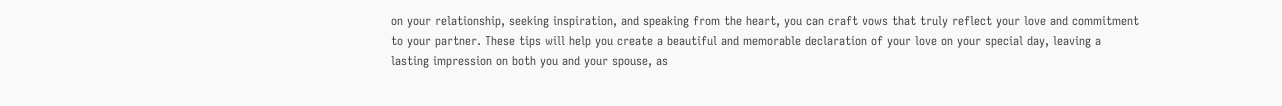on your relationship, seeking inspiration, and speaking from the heart, you can craft vows that truly reflect your love and commitment to your partner. These tips will help you create a beautiful and memorable declaration of your love on your special day, leaving a lasting impression on both you and your spouse, as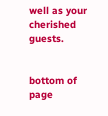well as your cherished guests.


bottom of page